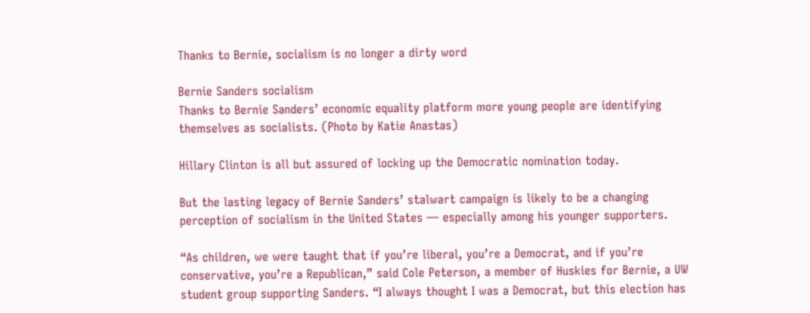Thanks to Bernie, socialism is no longer a dirty word

Bernie Sanders socialism
Thanks to Bernie Sanders’ economic equality platform more young people are identifying themselves as socialists. (Photo by Katie Anastas)

Hillary Clinton is all but assured of locking up the Democratic nomination today.

But the lasting legacy of Bernie Sanders’ stalwart campaign is likely to be a changing perception of socialism in the United States — especially among his younger supporters.

“As children, we were taught that if you’re liberal, you’re a Democrat, and if you’re conservative, you’re a Republican,” said Cole Peterson, a member of Huskies for Bernie, a UW student group supporting Sanders. “I always thought I was a Democrat, but this election has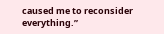caused me to reconsider everything.”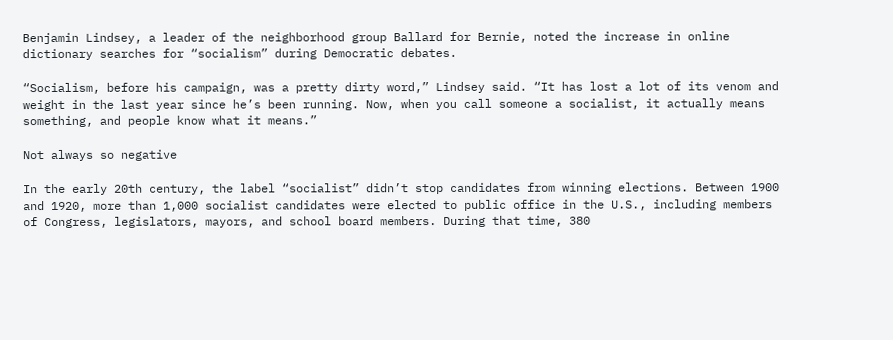Benjamin Lindsey, a leader of the neighborhood group Ballard for Bernie, noted the increase in online dictionary searches for “socialism” during Democratic debates.

“Socialism, before his campaign, was a pretty dirty word,” Lindsey said. “It has lost a lot of its venom and weight in the last year since he’s been running. Now, when you call someone a socialist, it actually means something, and people know what it means.”

Not always so negative

In the early 20th century, the label “socialist” didn’t stop candidates from winning elections. Between 1900 and 1920, more than 1,000 socialist candidates were elected to public office in the U.S., including members of Congress, legislators, mayors, and school board members. During that time, 380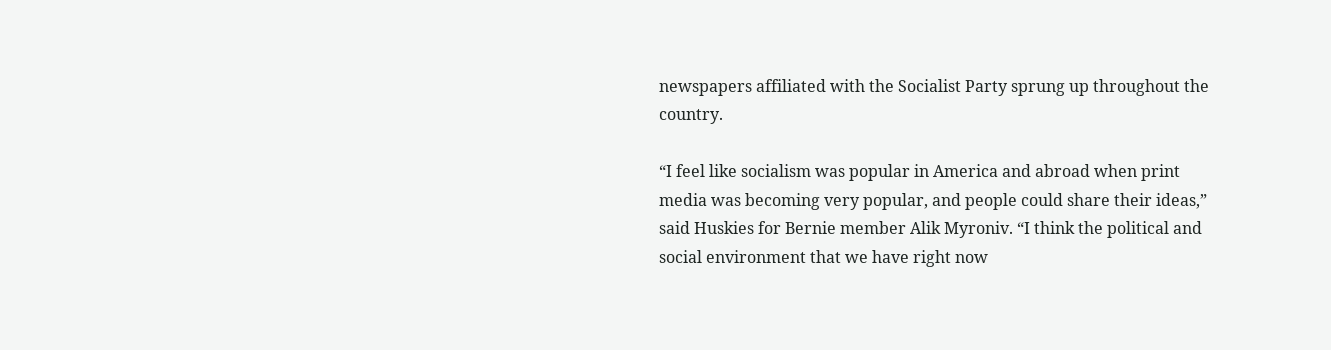newspapers affiliated with the Socialist Party sprung up throughout the country.

“I feel like socialism was popular in America and abroad when print media was becoming very popular, and people could share their ideas,” said Huskies for Bernie member Alik Myroniv. “I think the political and social environment that we have right now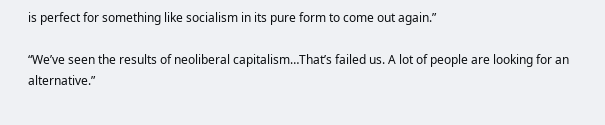is perfect for something like socialism in its pure form to come out again.”

“We’ve seen the results of neoliberal capitalism…That’s failed us. A lot of people are looking for an alternative.”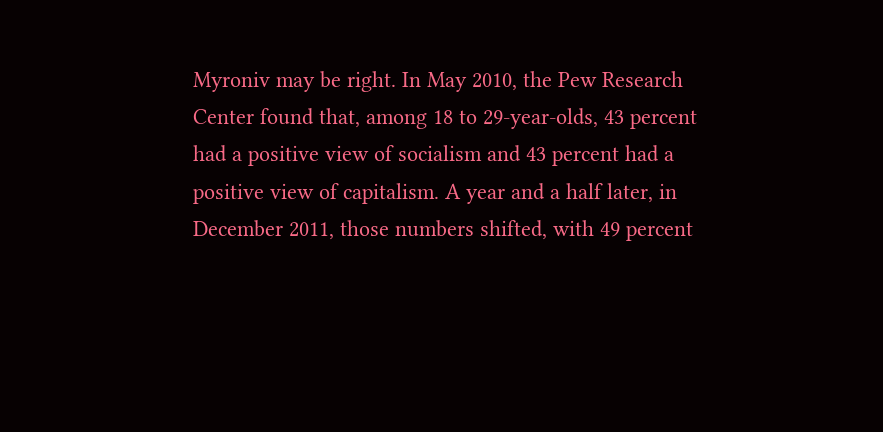Myroniv may be right. In May 2010, the Pew Research Center found that, among 18 to 29-year-olds, 43 percent had a positive view of socialism and 43 percent had a positive view of capitalism. A year and a half later, in December 2011, those numbers shifted, with 49 percent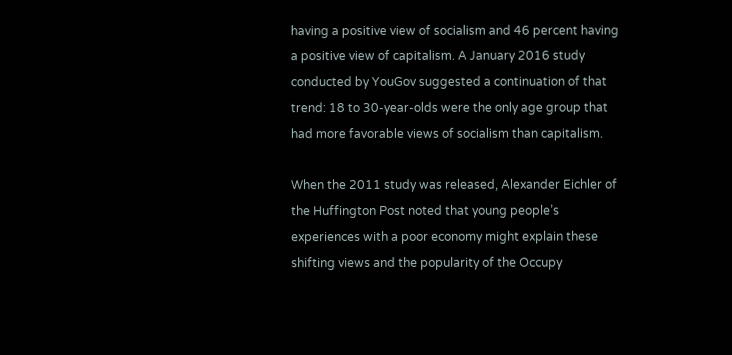having a positive view of socialism and 46 percent having a positive view of capitalism. A January 2016 study conducted by YouGov suggested a continuation of that trend: 18 to 30-year-olds were the only age group that had more favorable views of socialism than capitalism.

When the 2011 study was released, Alexander Eichler of the Huffington Post noted that young people’s experiences with a poor economy might explain these shifting views and the popularity of the Occupy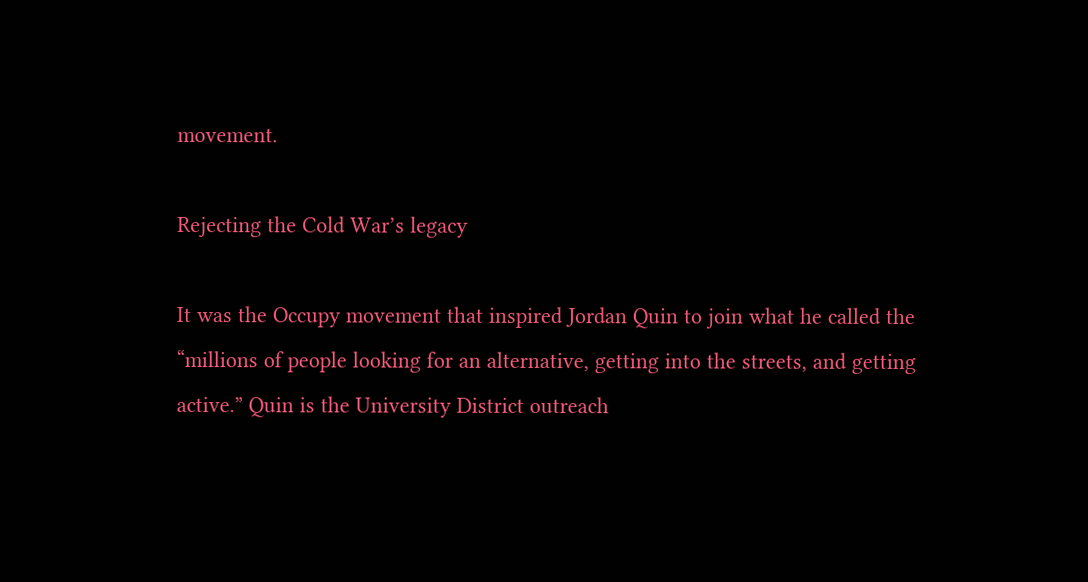movement.

Rejecting the Cold War’s legacy

It was the Occupy movement that inspired Jordan Quin to join what he called the “millions of people looking for an alternative, getting into the streets, and getting active.” Quin is the University District outreach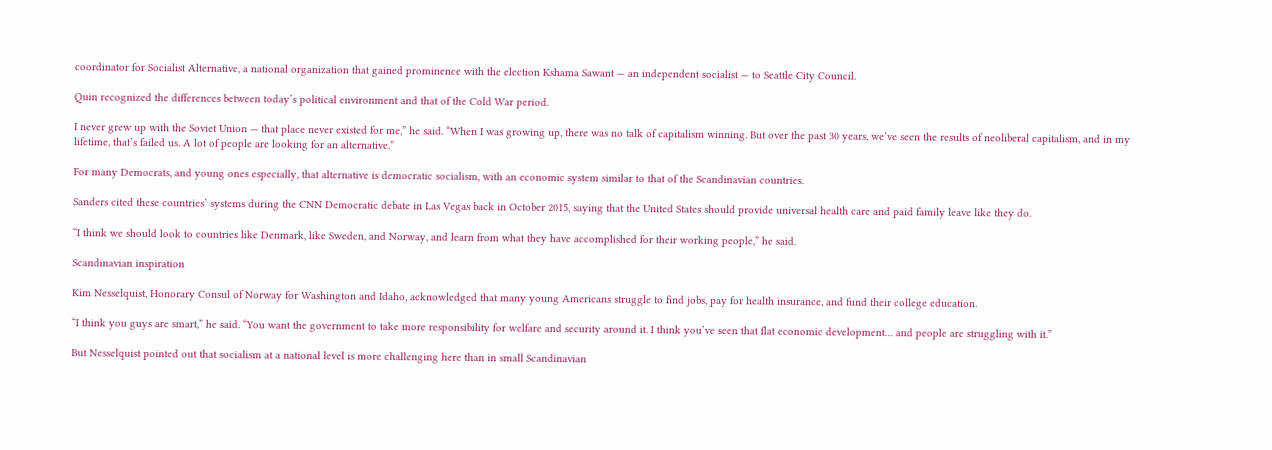coordinator for Socialist Alternative, a national organization that gained prominence with the election Kshama Sawant — an independent socialist — to Seattle City Council.

Quin recognized the differences between today’s political environment and that of the Cold War period.

I never grew up with the Soviet Union — that place never existed for me,” he said. “When I was growing up, there was no talk of capitalism winning. But over the past 30 years, we’ve seen the results of neoliberal capitalism, and in my lifetime, that’s failed us. A lot of people are looking for an alternative.”

For many Democrats, and young ones especially, that alternative is democratic socialism, with an economic system similar to that of the Scandinavian countries.

Sanders cited these countries’ systems during the CNN Democratic debate in Las Vegas back in October 2015, saying that the United States should provide universal health care and paid family leave like they do.

“I think we should look to countries like Denmark, like Sweden, and Norway, and learn from what they have accomplished for their working people,” he said.

Scandinavian inspiration

Kim Nesselquist, Honorary Consul of Norway for Washington and Idaho, acknowledged that many young Americans struggle to find jobs, pay for health insurance, and fund their college education.

“I think you guys are smart,” he said. “You want the government to take more responsibility for welfare and security around it. I think you’ve seen that flat economic development… and people are struggling with it.”

But Nesselquist pointed out that socialism at a national level is more challenging here than in small Scandinavian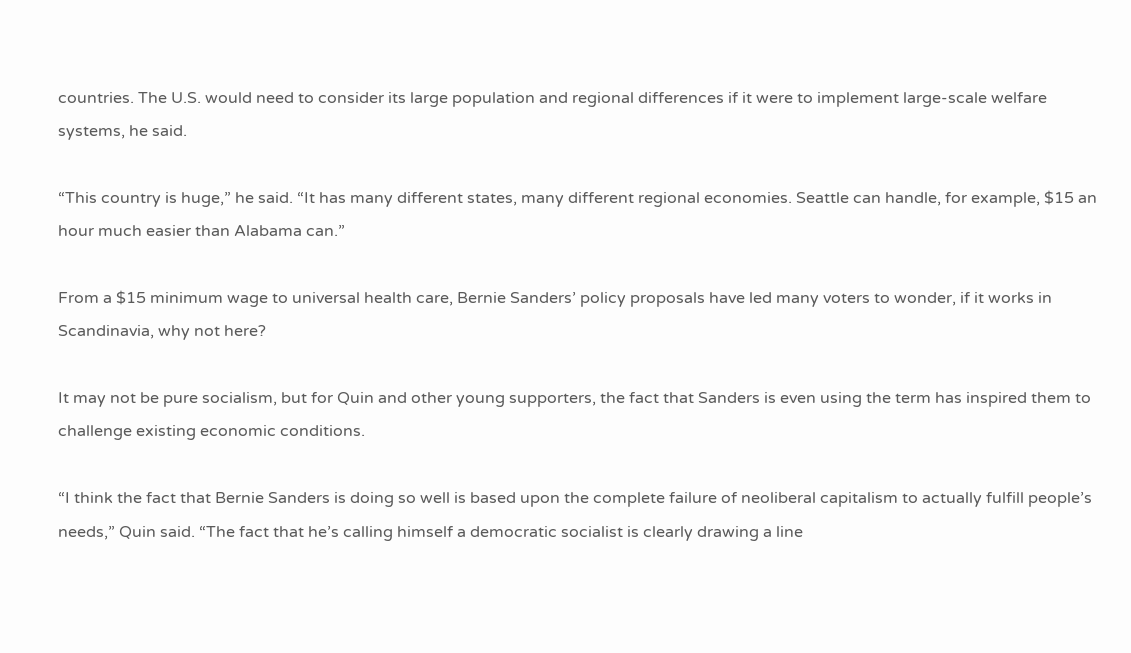countries. The U.S. would need to consider its large population and regional differences if it were to implement large-scale welfare systems, he said.

“This country is huge,” he said. “It has many different states, many different regional economies. Seattle can handle, for example, $15 an hour much easier than Alabama can.”

From a $15 minimum wage to universal health care, Bernie Sanders’ policy proposals have led many voters to wonder, if it works in Scandinavia, why not here?

It may not be pure socialism, but for Quin and other young supporters, the fact that Sanders is even using the term has inspired them to challenge existing economic conditions.

“I think the fact that Bernie Sanders is doing so well is based upon the complete failure of neoliberal capitalism to actually fulfill people’s needs,” Quin said. “The fact that he’s calling himself a democratic socialist is clearly drawing a line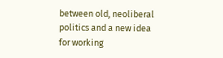between old, neoliberal politics and a new idea for working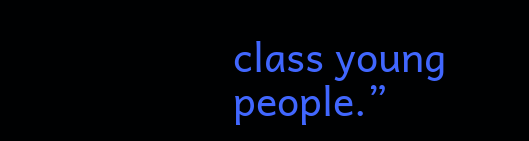class young people.”